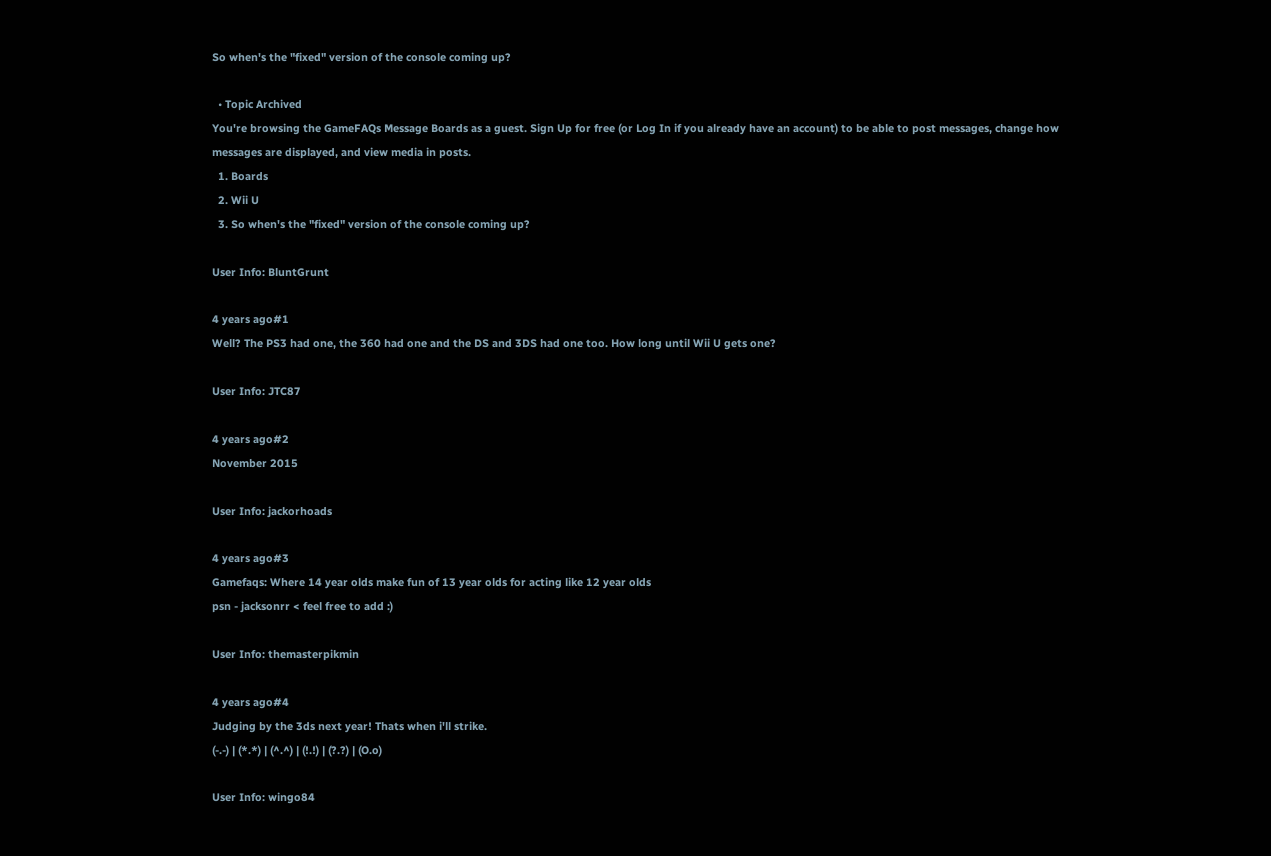So when's the "fixed" version of the console coming up?

  • Topic Archived
You're browsing the GameFAQs Message Boards as a guest. Sign Up for free (or Log In if you already have an account) to be able to post messages, change how messages are displayed, and view media in posts.
  1. Boards
  2. Wii U
  3. So when's the "fixed" version of the console coming up?

User Info: BluntGrunt

4 years ago#1
Well? The PS3 had one, the 360 had one and the DS and 3DS had one too. How long until Wii U gets one?

User Info: JTC87

4 years ago#2
November 2015

User Info: jackorhoads

4 years ago#3
Gamefaqs: Where 14 year olds make fun of 13 year olds for acting like 12 year olds
psn - jacksonrr < feel free to add :)

User Info: themasterpikmin

4 years ago#4
Judging by the 3ds next year! Thats when i'll strike.
(-.-) | (*.*) | (^.^) | (!.!) | (?.?) | (O.o)

User Info: wingo84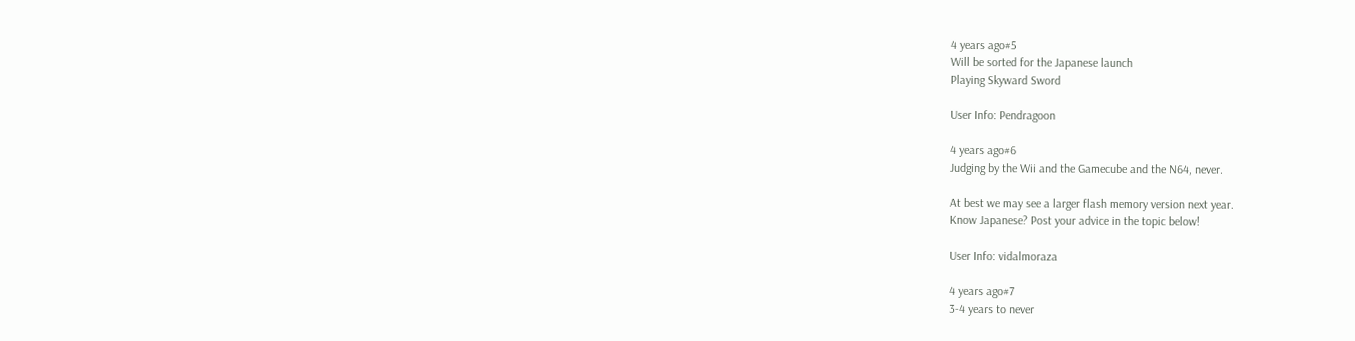4 years ago#5
Will be sorted for the Japanese launch
Playing Skyward Sword

User Info: Pendragoon

4 years ago#6
Judging by the Wii and the Gamecube and the N64, never.

At best we may see a larger flash memory version next year.
Know Japanese? Post your advice in the topic below!

User Info: vidalmoraza

4 years ago#7
3-4 years to never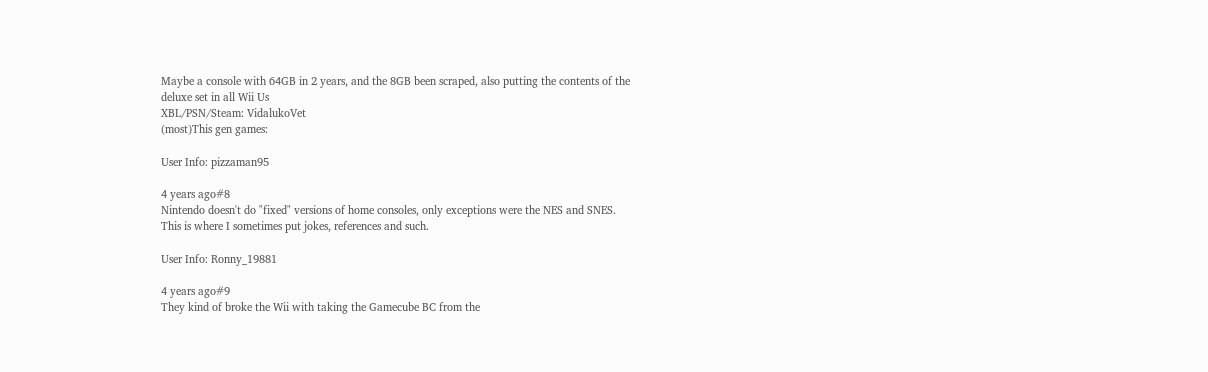Maybe a console with 64GB in 2 years, and the 8GB been scraped, also putting the contents of the deluxe set in all Wii Us
XBL/PSN/Steam: VidalukoVet
(most)This gen games:

User Info: pizzaman95

4 years ago#8
Nintendo doesn't do "fixed" versions of home consoles, only exceptions were the NES and SNES.
This is where I sometimes put jokes, references and such.

User Info: Ronny_19881

4 years ago#9
They kind of broke the Wii with taking the Gamecube BC from the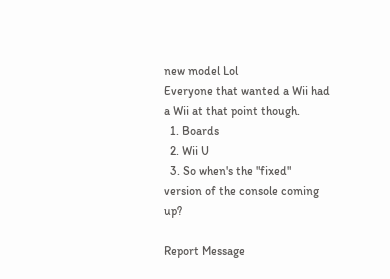new model Lol
Everyone that wanted a Wii had a Wii at that point though.
  1. Boards
  2. Wii U
  3. So when's the "fixed" version of the console coming up?

Report Message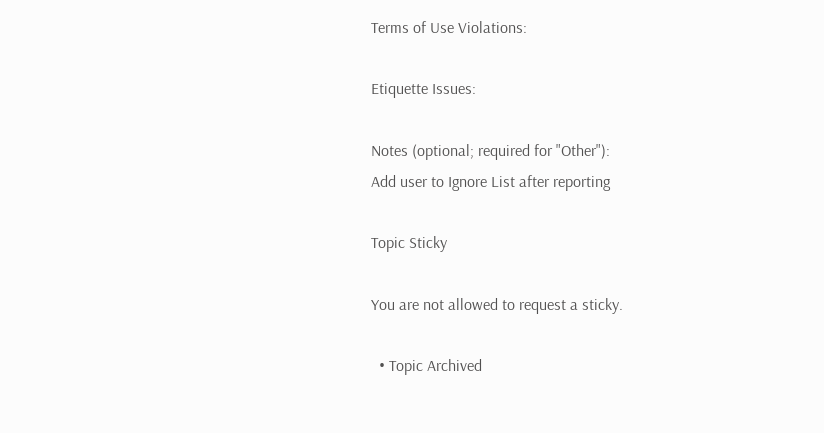Terms of Use Violations:

Etiquette Issues:

Notes (optional; required for "Other"):
Add user to Ignore List after reporting

Topic Sticky

You are not allowed to request a sticky.

  • Topic Archived